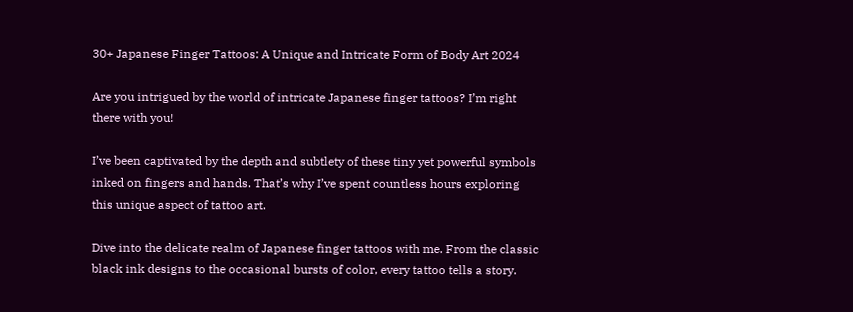30+ Japanese Finger Tattoos: A Unique and Intricate Form of Body Art 2024

Are you intrigued by the world of intricate Japanese finger tattoos? I’m right there with you!

I’ve been captivated by the depth and subtlety of these tiny yet powerful symbols inked on fingers and hands. That’s why I’ve spent countless hours exploring this unique aspect of tattoo art.

Dive into the delicate realm of Japanese finger tattoos with me. From the classic black ink designs to the occasional bursts of color, every tattoo tells a story.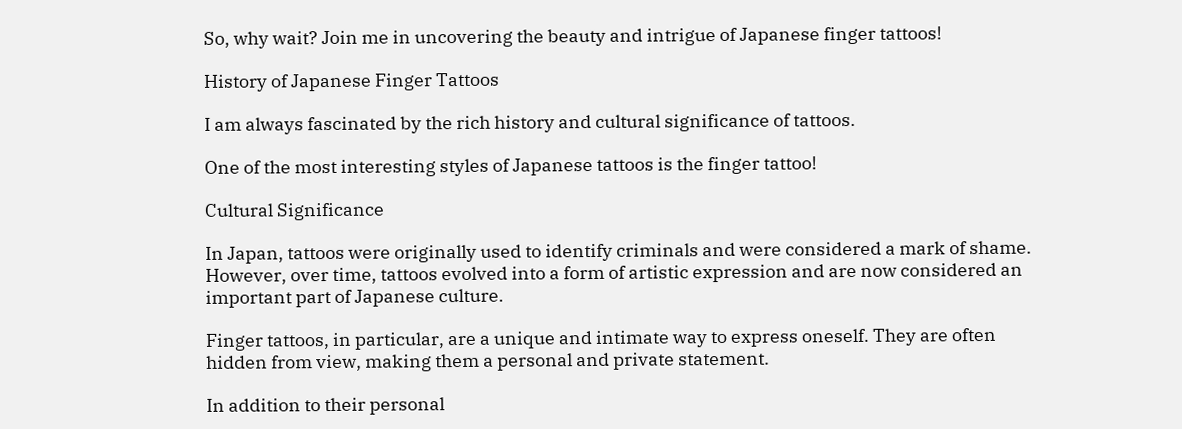So, why wait? Join me in uncovering the beauty and intrigue of Japanese finger tattoos!

History of Japanese Finger Tattoos

I am always fascinated by the rich history and cultural significance of tattoos.

One of the most interesting styles of Japanese tattoos is the finger tattoo!

Cultural Significance

In Japan, tattoos were originally used to identify criminals and were considered a mark of shame. However, over time, tattoos evolved into a form of artistic expression and are now considered an important part of Japanese culture.

Finger tattoos, in particular, are a unique and intimate way to express oneself. They are often hidden from view, making them a personal and private statement.

In addition to their personal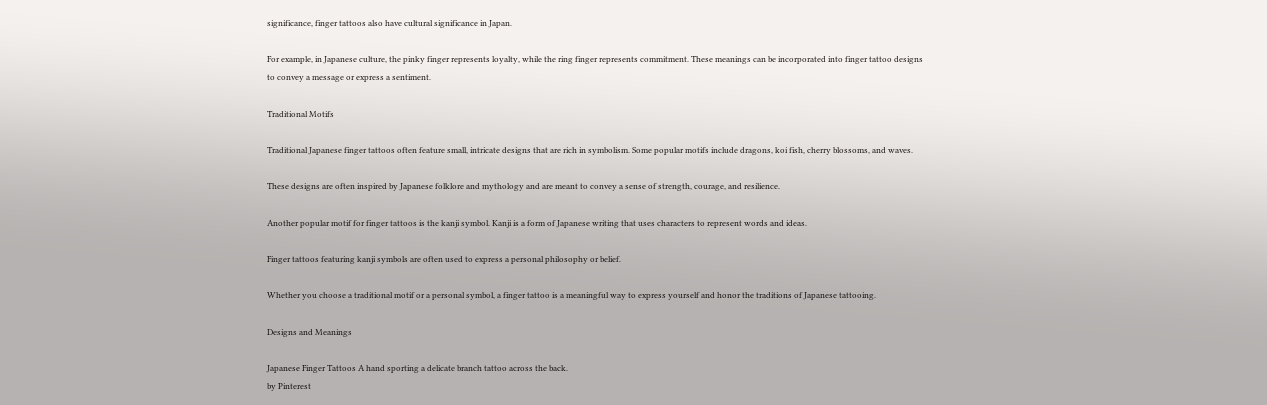significance, finger tattoos also have cultural significance in Japan.

For example, in Japanese culture, the pinky finger represents loyalty, while the ring finger represents commitment. These meanings can be incorporated into finger tattoo designs to convey a message or express a sentiment.

Traditional Motifs

Traditional Japanese finger tattoos often feature small, intricate designs that are rich in symbolism. Some popular motifs include dragons, koi fish, cherry blossoms, and waves.

These designs are often inspired by Japanese folklore and mythology and are meant to convey a sense of strength, courage, and resilience.

Another popular motif for finger tattoos is the kanji symbol. Kanji is a form of Japanese writing that uses characters to represent words and ideas.

Finger tattoos featuring kanji symbols are often used to express a personal philosophy or belief.

Whether you choose a traditional motif or a personal symbol, a finger tattoo is a meaningful way to express yourself and honor the traditions of Japanese tattooing.

Designs and Meanings

Japanese Finger Tattoos A hand sporting a delicate branch tattoo across the back.
by Pinterest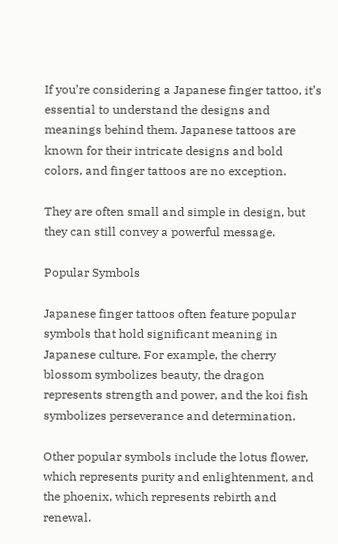If you’re considering a Japanese finger tattoo, it’s essential to understand the designs and meanings behind them. Japanese tattoos are known for their intricate designs and bold colors, and finger tattoos are no exception.

They are often small and simple in design, but they can still convey a powerful message.

Popular Symbols

Japanese finger tattoos often feature popular symbols that hold significant meaning in Japanese culture. For example, the cherry blossom symbolizes beauty, the dragon represents strength and power, and the koi fish symbolizes perseverance and determination.

Other popular symbols include the lotus flower, which represents purity and enlightenment, and the phoenix, which represents rebirth and renewal.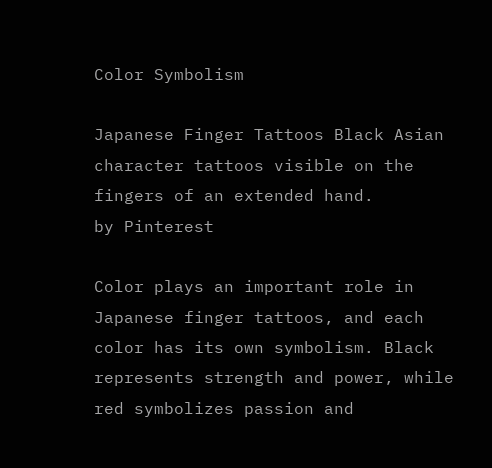Color Symbolism

Japanese Finger Tattoos Black Asian character tattoos visible on the fingers of an extended hand.
by Pinterest

Color plays an important role in Japanese finger tattoos, and each color has its own symbolism. Black represents strength and power, while red symbolizes passion and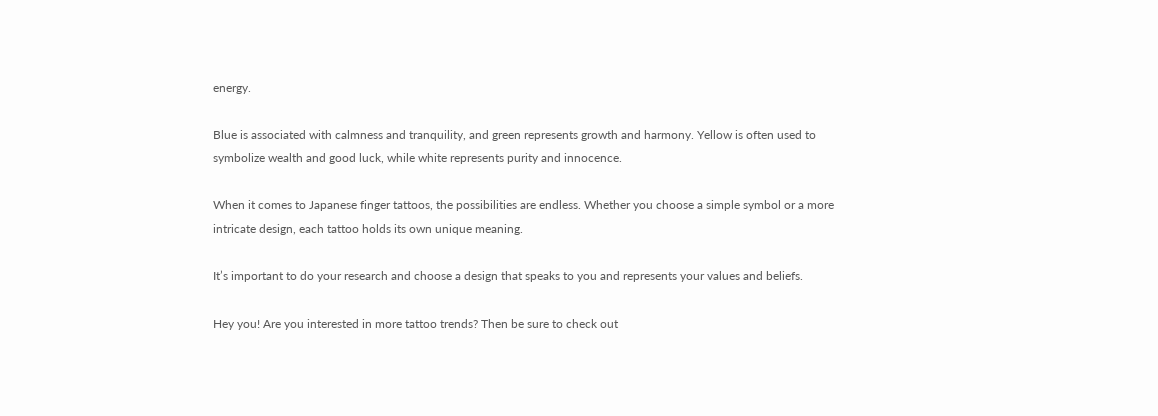energy.

Blue is associated with calmness and tranquility, and green represents growth and harmony. Yellow is often used to symbolize wealth and good luck, while white represents purity and innocence.

When it comes to Japanese finger tattoos, the possibilities are endless. Whether you choose a simple symbol or a more intricate design, each tattoo holds its own unique meaning.

It’s important to do your research and choose a design that speaks to you and represents your values and beliefs.

Hey you! Are you interested in more tattoo trends? Then be sure to check out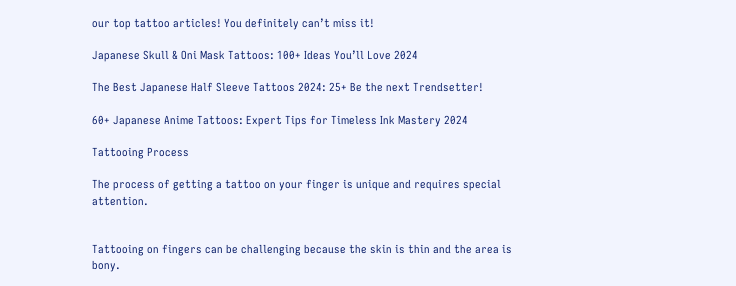our top tattoo articles! You definitely can’t miss it!

Japanese Skull & Oni Mask Tattoos: 100+ Ideas You’ll Love 2024

The Best Japanese Half Sleeve Tattoos 2024: 25+ Be the next Trendsetter!

60+ Japanese Anime Tattoos: Expert Tips for Timeless Ink Mastery 2024

Tattooing Process

The process of getting a tattoo on your finger is unique and requires special attention.


Tattooing on fingers can be challenging because the skin is thin and the area is bony.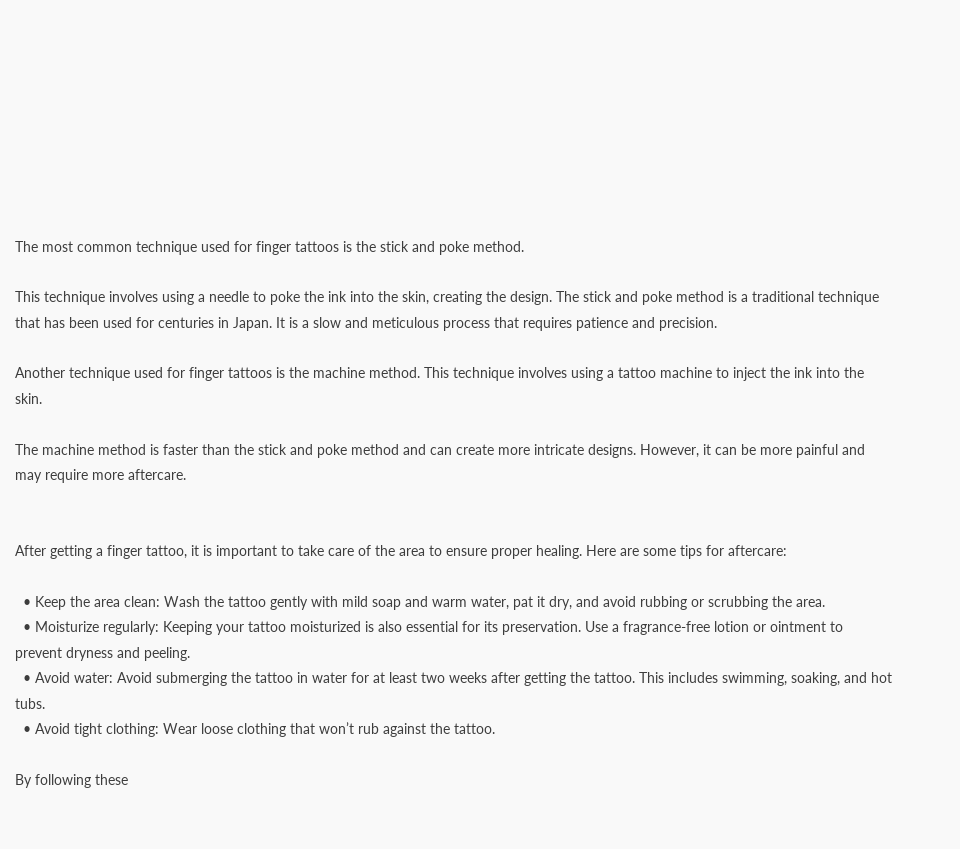The most common technique used for finger tattoos is the stick and poke method.

This technique involves using a needle to poke the ink into the skin, creating the design. The stick and poke method is a traditional technique that has been used for centuries in Japan. It is a slow and meticulous process that requires patience and precision.

Another technique used for finger tattoos is the machine method. This technique involves using a tattoo machine to inject the ink into the skin.

The machine method is faster than the stick and poke method and can create more intricate designs. However, it can be more painful and may require more aftercare.


After getting a finger tattoo, it is important to take care of the area to ensure proper healing. Here are some tips for aftercare:

  • Keep the area clean: Wash the tattoo gently with mild soap and warm water, pat it dry, and avoid rubbing or scrubbing the area.
  • Moisturize regularly: Keeping your tattoo moisturized is also essential for its preservation. Use a fragrance-free lotion or ointment to prevent dryness and peeling.
  • Avoid water: Avoid submerging the tattoo in water for at least two weeks after getting the tattoo. This includes swimming, soaking, and hot tubs.
  • Avoid tight clothing: Wear loose clothing that won’t rub against the tattoo.

By following these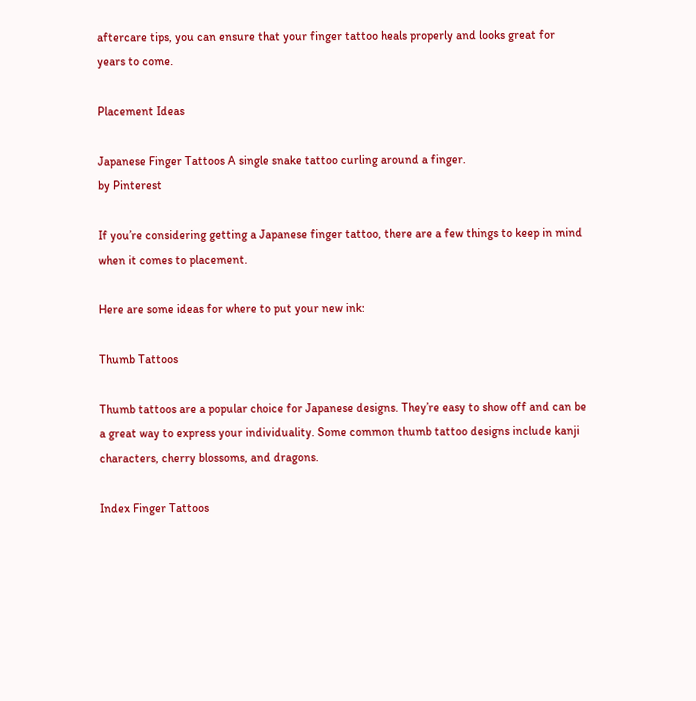aftercare tips, you can ensure that your finger tattoo heals properly and looks great for years to come.

Placement Ideas

Japanese Finger Tattoos A single snake tattoo curling around a finger.
by Pinterest

If you’re considering getting a Japanese finger tattoo, there are a few things to keep in mind when it comes to placement.

Here are some ideas for where to put your new ink:

Thumb Tattoos

Thumb tattoos are a popular choice for Japanese designs. They’re easy to show off and can be a great way to express your individuality. Some common thumb tattoo designs include kanji characters, cherry blossoms, and dragons.

Index Finger Tattoos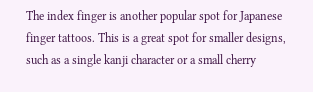The index finger is another popular spot for Japanese finger tattoos. This is a great spot for smaller designs, such as a single kanji character or a small cherry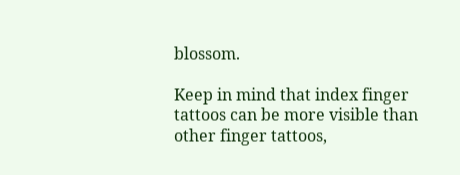blossom.

Keep in mind that index finger tattoos can be more visible than other finger tattoos,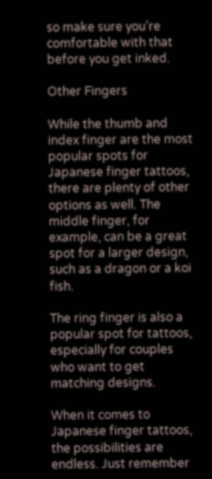so make sure you’re comfortable with that before you get inked.

Other Fingers

While the thumb and index finger are the most popular spots for Japanese finger tattoos, there are plenty of other options as well. The middle finger, for example, can be a great spot for a larger design, such as a dragon or a koi fish.

The ring finger is also a popular spot for tattoos, especially for couples who want to get matching designs.

When it comes to Japanese finger tattoos, the possibilities are endless. Just remember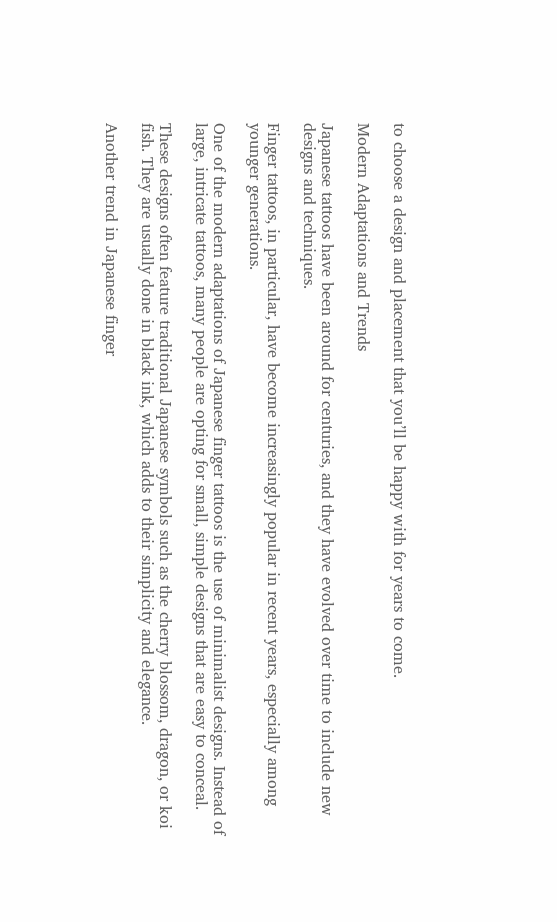to choose a design and placement that you’ll be happy with for years to come.

Modern Adaptations and Trends

Japanese tattoos have been around for centuries, and they have evolved over time to include new designs and techniques.

Finger tattoos, in particular, have become increasingly popular in recent years, especially among younger generations.

One of the modern adaptations of Japanese finger tattoos is the use of minimalist designs. Instead of large, intricate tattoos, many people are opting for small, simple designs that are easy to conceal.

These designs often feature traditional Japanese symbols such as the cherry blossom, dragon, or koi fish. They are usually done in black ink, which adds to their simplicity and elegance.

Another trend in Japanese finger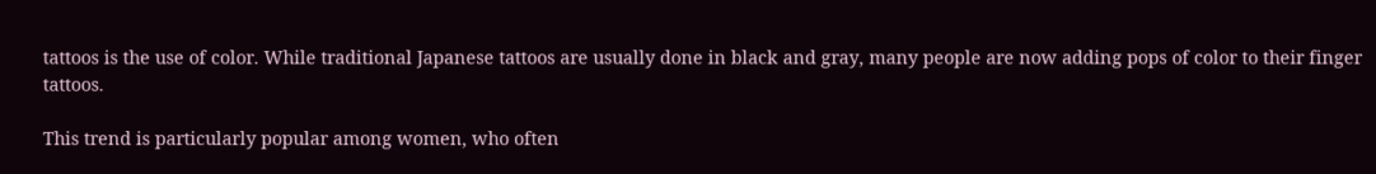tattoos is the use of color. While traditional Japanese tattoos are usually done in black and gray, many people are now adding pops of color to their finger tattoos.

This trend is particularly popular among women, who often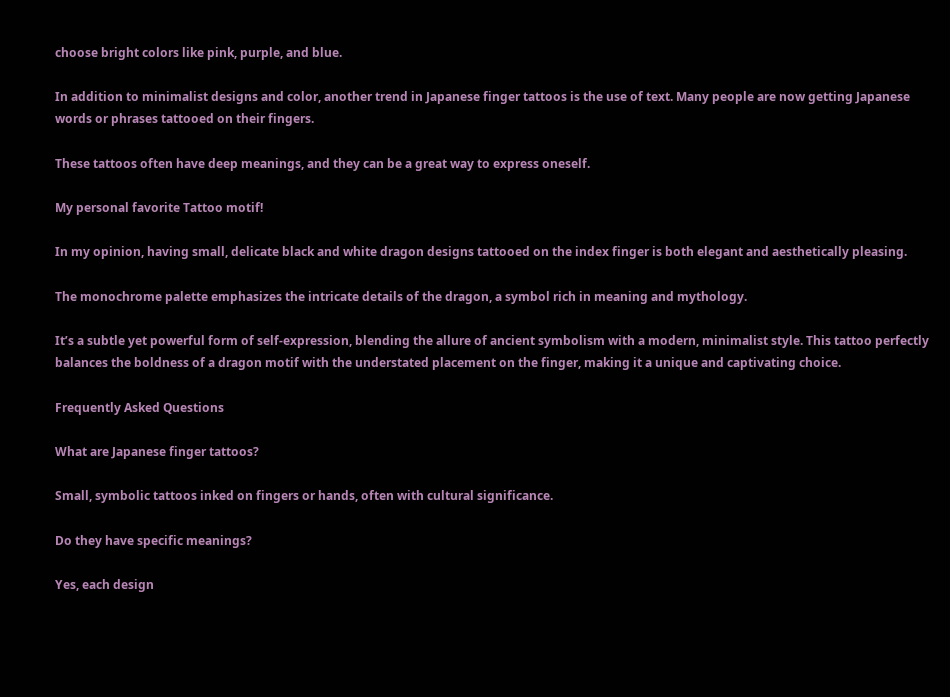choose bright colors like pink, purple, and blue.

In addition to minimalist designs and color, another trend in Japanese finger tattoos is the use of text. Many people are now getting Japanese words or phrases tattooed on their fingers.

These tattoos often have deep meanings, and they can be a great way to express oneself.

My personal favorite Tattoo motif!

In my opinion, having small, delicate black and white dragon designs tattooed on the index finger is both elegant and aesthetically pleasing.

The monochrome palette emphasizes the intricate details of the dragon, a symbol rich in meaning and mythology.

It’s a subtle yet powerful form of self-expression, blending the allure of ancient symbolism with a modern, minimalist style. This tattoo perfectly balances the boldness of a dragon motif with the understated placement on the finger, making it a unique and captivating choice.

Frequently Asked Questions

What are Japanese finger tattoos?

Small, symbolic tattoos inked on fingers or hands, often with cultural significance.

Do they have specific meanings?

Yes, each design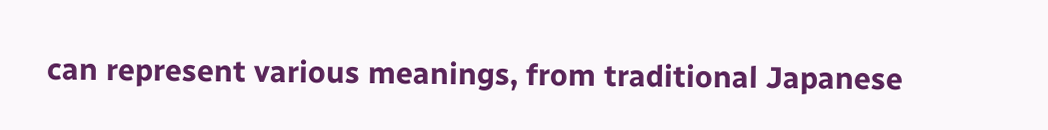can represent various meanings, from traditional Japanese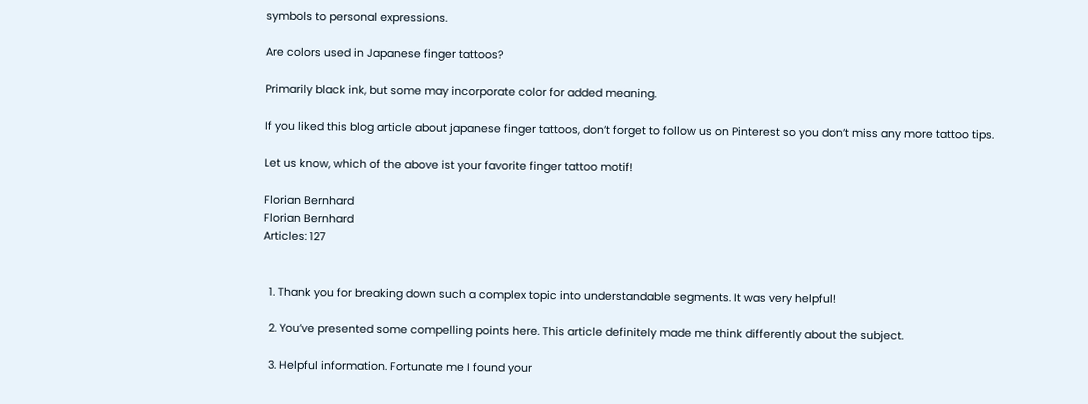symbols to personal expressions.

Are colors used in Japanese finger tattoos?

Primarily black ink, but some may incorporate color for added meaning.

If you liked this blog article about japanese finger tattoos, don’t forget to follow us on Pinterest so you don’t miss any more tattoo tips.

Let us know, which of the above ist your favorite finger tattoo motif!

Florian Bernhard
Florian Bernhard
Articles: 127


  1. Thank you for breaking down such a complex topic into understandable segments. It was very helpful!

  2. You’ve presented some compelling points here. This article definitely made me think differently about the subject.

  3. Helpful information. Fortunate me I found your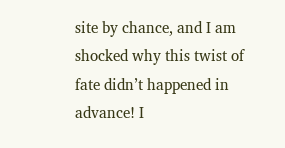site by chance, and I am shocked why this twist of fate didn’t happened in advance! I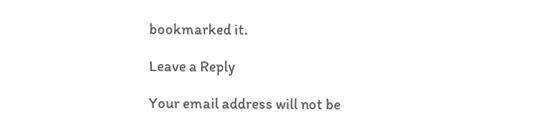bookmarked it.

Leave a Reply

Your email address will not be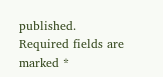published. Required fields are marked *